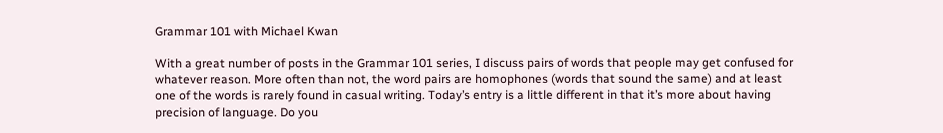Grammar 101 with Michael Kwan

With a great number of posts in the Grammar 101 series, I discuss pairs of words that people may get confused for whatever reason. More often than not, the word pairs are homophones (words that sound the same) and at least one of the words is rarely found in casual writing. Today’s entry is a little different in that it’s more about having precision of language. Do you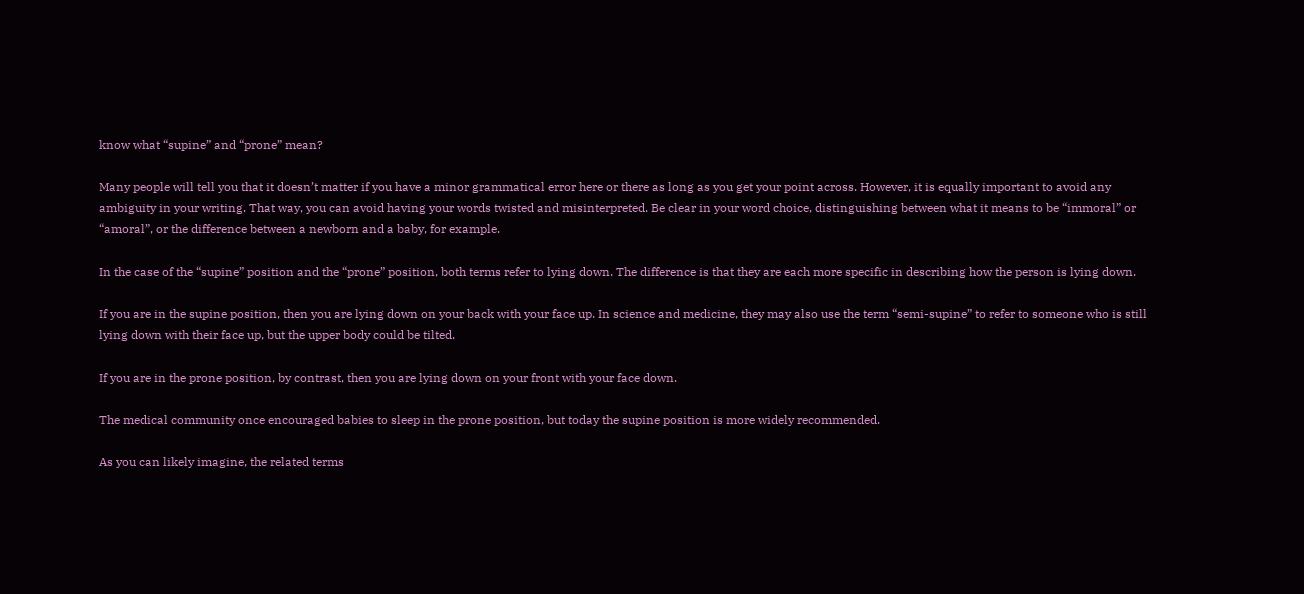know what “supine” and “prone” mean?

Many people will tell you that it doesn’t matter if you have a minor grammatical error here or there as long as you get your point across. However, it is equally important to avoid any ambiguity in your writing. That way, you can avoid having your words twisted and misinterpreted. Be clear in your word choice, distinguishing between what it means to be “immoral” or “amoral”, or the difference between a newborn and a baby, for example.

In the case of the “supine” position and the “prone” position, both terms refer to lying down. The difference is that they are each more specific in describing how the person is lying down.

If you are in the supine position, then you are lying down on your back with your face up. In science and medicine, they may also use the term “semi-supine” to refer to someone who is still lying down with their face up, but the upper body could be tilted.

If you are in the prone position, by contrast, then you are lying down on your front with your face down.

The medical community once encouraged babies to sleep in the prone position, but today the supine position is more widely recommended.

As you can likely imagine, the related terms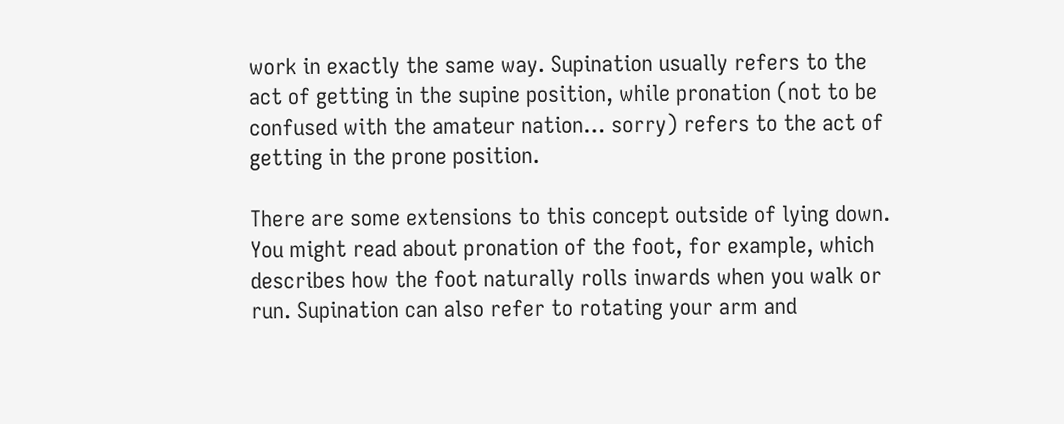work in exactly the same way. Supination usually refers to the act of getting in the supine position, while pronation (not to be confused with the amateur nation… sorry) refers to the act of getting in the prone position.

There are some extensions to this concept outside of lying down. You might read about pronation of the foot, for example, which describes how the foot naturally rolls inwards when you walk or run. Supination can also refer to rotating your arm and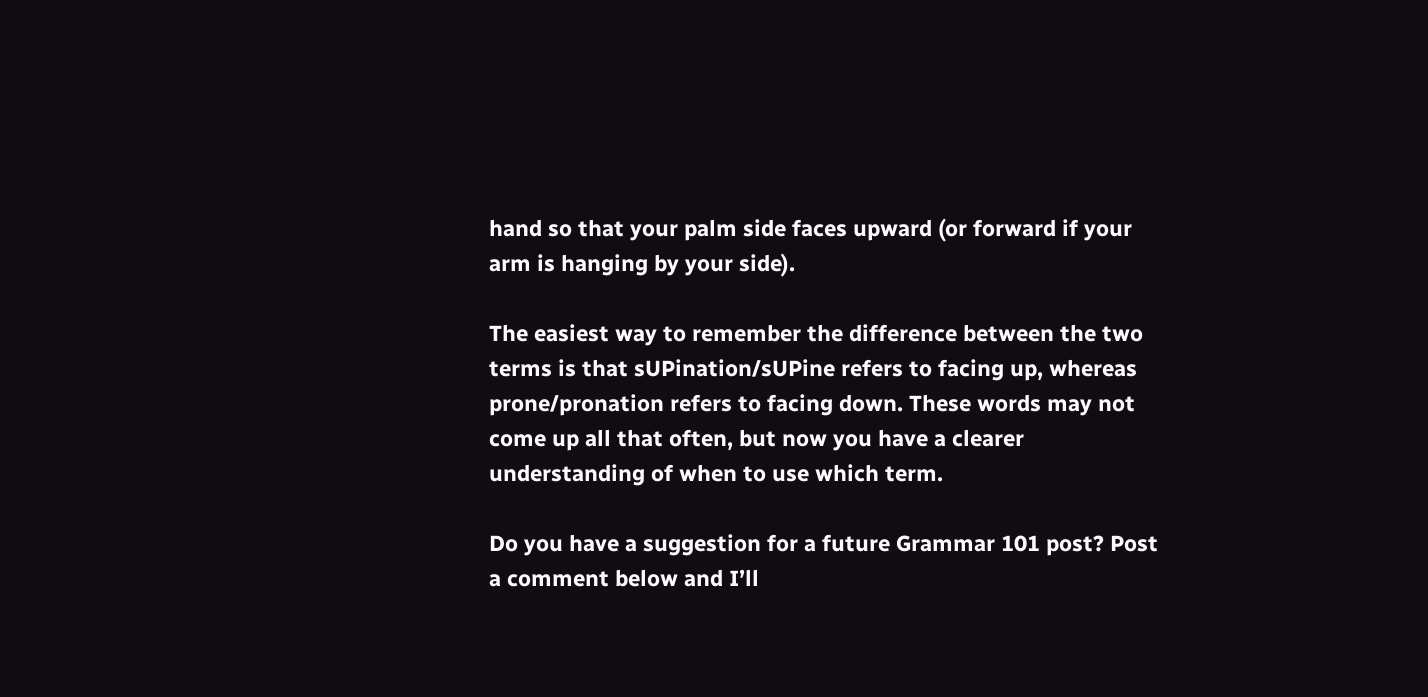hand so that your palm side faces upward (or forward if your arm is hanging by your side).

The easiest way to remember the difference between the two terms is that sUPination/sUPine refers to facing up, whereas prone/pronation refers to facing down. These words may not come up all that often, but now you have a clearer understanding of when to use which term.

Do you have a suggestion for a future Grammar 101 post? Post a comment below and I’ll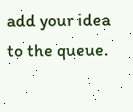add your idea to the queue.